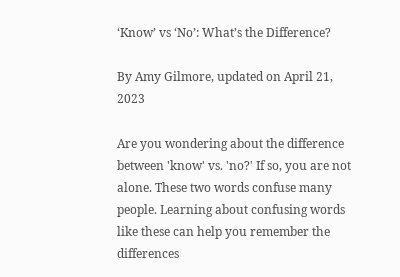‘Know’ vs ‘No’: What’s the Difference?

By Amy Gilmore, updated on April 21, 2023

Are you wondering about the difference between 'know' vs. 'no?' If so, you are not alone. These two words confuse many people. Learning about confusing words like these can help you remember the differences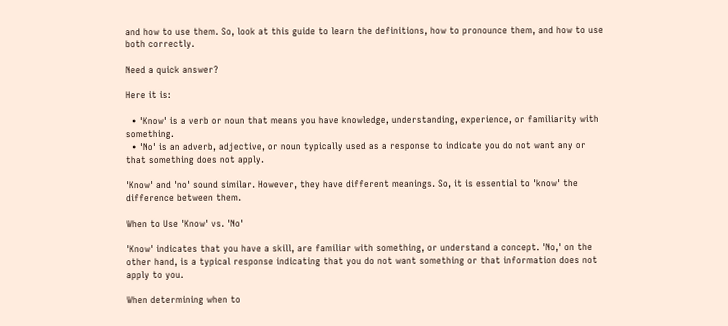and how to use them. So, look at this guide to learn the definitions, how to pronounce them, and how to use both correctly.

Need a quick answer?

Here it is:

  • 'Know' is a verb or noun that means you have knowledge, understanding, experience, or familiarity with something.
  • 'No' is an adverb, adjective, or noun typically used as a response to indicate you do not want any or that something does not apply.

'Know' and 'no' sound similar. However, they have different meanings. So, it is essential to 'know' the difference between them.

When to Use 'Know' vs. 'No'

'Know' indicates that you have a skill, are familiar with something, or understand a concept. 'No,' on the other hand, is a typical response indicating that you do not want something or that information does not apply to you.

When determining when to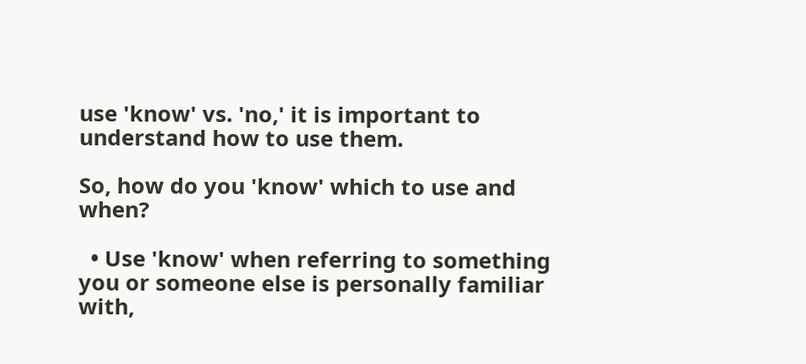use 'know' vs. 'no,' it is important to understand how to use them.

So, how do you 'know' which to use and when?

  • Use 'know' when referring to something you or someone else is personally familiar with,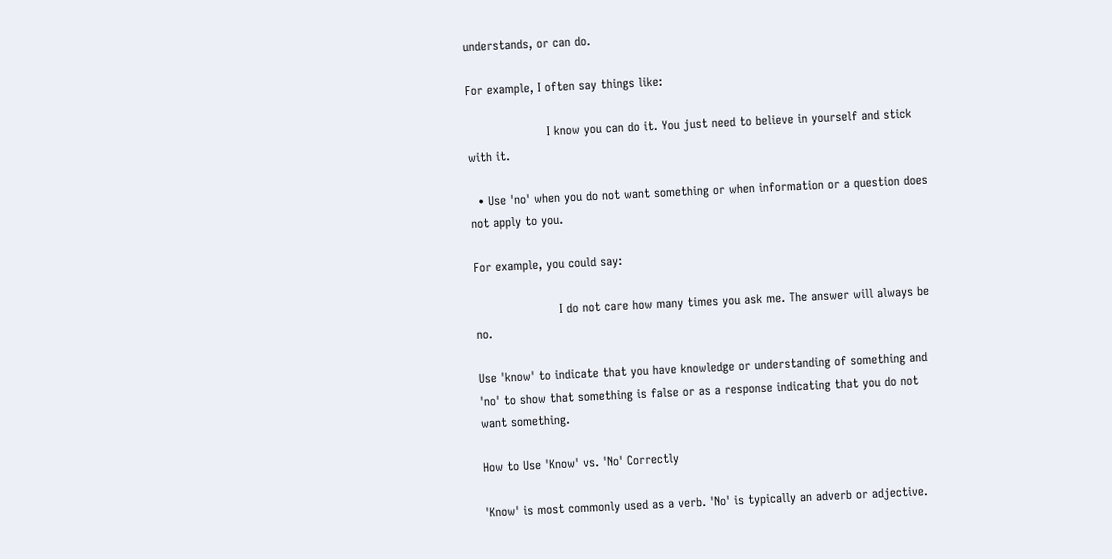understands, or can do.

For example, I often say things like:

                    I know you can do it. You just need to believe in yourself and stick with it.

  • Use 'no' when you do not want something or when information or a question does not apply to you.

For example, you could say:

                     I do not care how many times you ask me. The answer will always be no.

Use 'know' to indicate that you have knowledge or understanding of something and 'no' to show that something is false or as a response indicating that you do not want something.

How to Use 'Know' vs. 'No' Correctly

'Know' is most commonly used as a verb. 'No' is typically an adverb or adjective.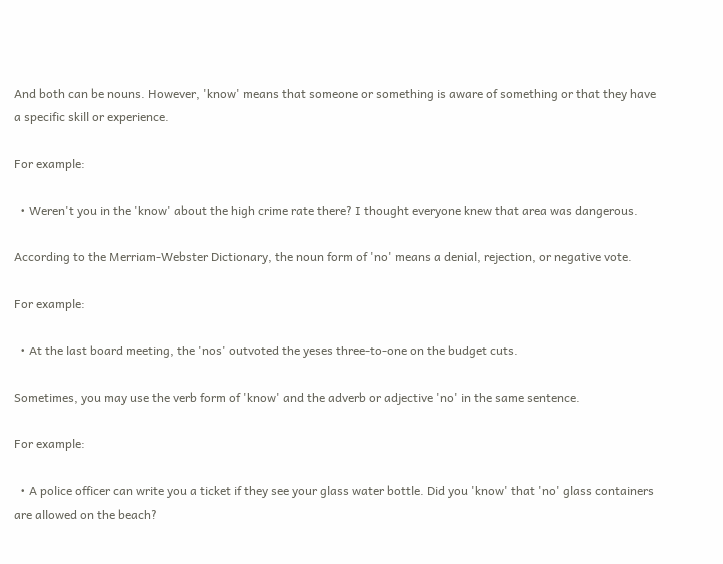And both can be nouns. However, 'know' means that someone or something is aware of something or that they have a specific skill or experience.

For example:

  • Weren't you in the 'know' about the high crime rate there? I thought everyone knew that area was dangerous.

According to the Merriam-Webster Dictionary, the noun form of 'no' means a denial, rejection, or negative vote.

For example:

  • At the last board meeting, the 'nos' outvoted the yeses three-to-one on the budget cuts.

Sometimes, you may use the verb form of 'know' and the adverb or adjective 'no' in the same sentence.

For example:

  • A police officer can write you a ticket if they see your glass water bottle. Did you 'know' that 'no' glass containers are allowed on the beach?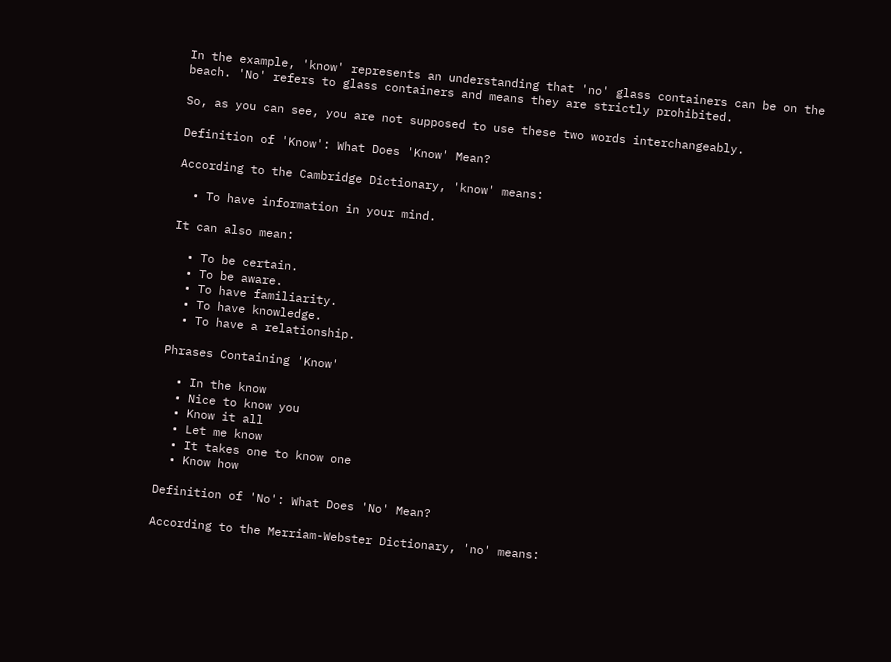In the example, 'know' represents an understanding that 'no' glass containers can be on the beach. 'No' refers to glass containers and means they are strictly prohibited.

So, as you can see, you are not supposed to use these two words interchangeably.

Definition of 'Know': What Does 'Know' Mean?

According to the Cambridge Dictionary, 'know' means:

  • To have information in your mind.

It can also mean:

  • To be certain.
  • To be aware.
  • To have familiarity.
  • To have knowledge.
  • To have a relationship.

Phrases Containing 'Know'

  • In the know
  • Nice to know you
  • Know it all
  • Let me know
  • It takes one to know one
  • Know how

Definition of 'No': What Does 'No' Mean?

According to the Merriam-Webster Dictionary, 'no' means: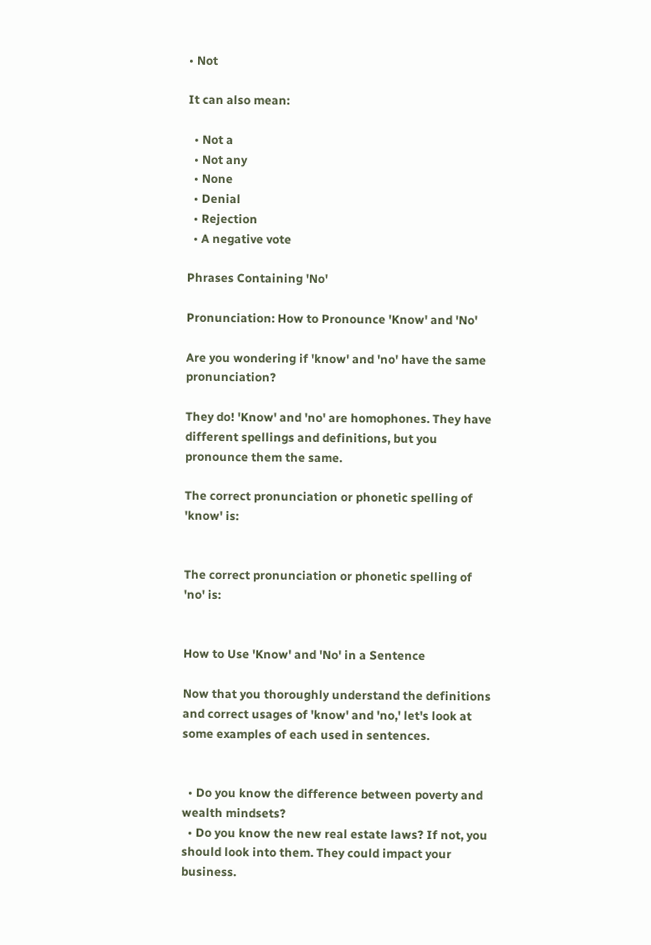• Not

It can also mean:

  • Not a
  • Not any
  • None
  • Denial
  • Rejection
  • A negative vote

Phrases Containing 'No'

Pronunciation: How to Pronounce 'Know' and 'No'

Are you wondering if 'know' and 'no' have the same pronunciation?

They do! 'Know' and 'no' are homophones. They have different spellings and definitions, but you pronounce them the same.

The correct pronunciation or phonetic spelling of 'know' is:


The correct pronunciation or phonetic spelling of 'no' is:


How to Use 'Know' and 'No' in a Sentence

Now that you thoroughly understand the definitions and correct usages of 'know' and 'no,' let's look at some examples of each used in sentences.


  • Do you know the difference between poverty and wealth mindsets?
  • Do you know the new real estate laws? If not, you should look into them. They could impact your business.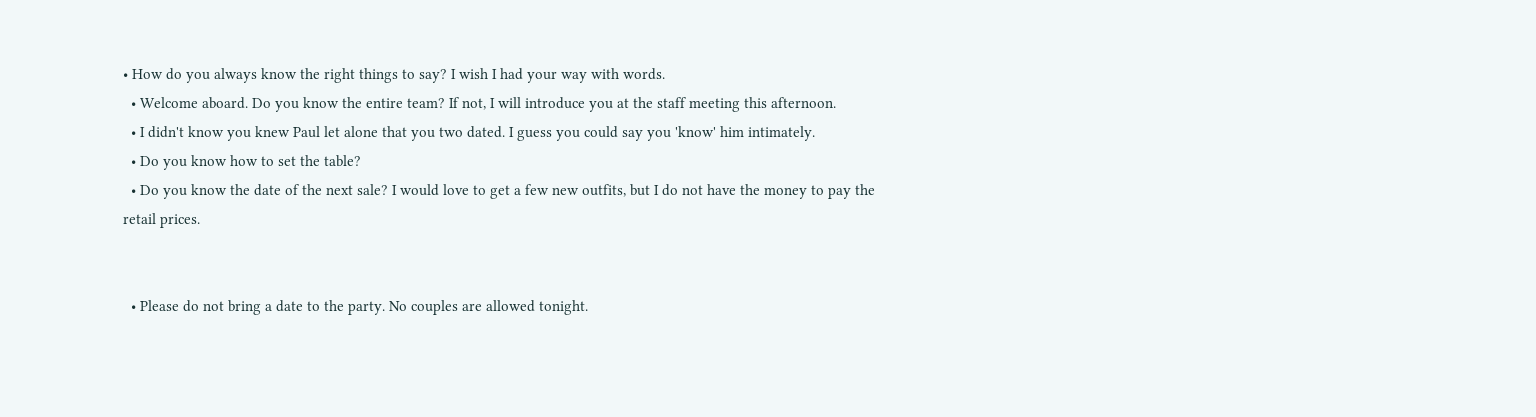• How do you always know the right things to say? I wish I had your way with words.
  • Welcome aboard. Do you know the entire team? If not, I will introduce you at the staff meeting this afternoon.
  • I didn't know you knew Paul let alone that you two dated. I guess you could say you 'know' him intimately.
  • Do you know how to set the table?
  • Do you know the date of the next sale? I would love to get a few new outfits, but I do not have the money to pay the retail prices.


  • Please do not bring a date to the party. No couples are allowed tonight.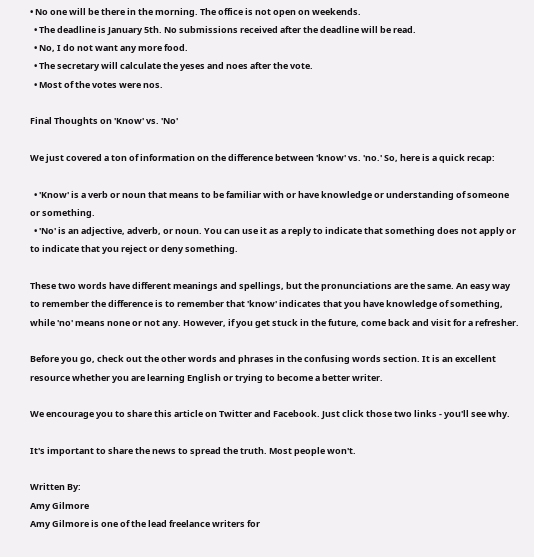• No one will be there in the morning. The office is not open on weekends.
  • The deadline is January 5th. No submissions received after the deadline will be read.
  • No, I do not want any more food.
  • The secretary will calculate the yeses and noes after the vote.
  • Most of the votes were nos.

Final Thoughts on 'Know' vs. 'No'

We just covered a ton of information on the difference between 'know' vs. 'no.' So, here is a quick recap:

  • 'Know' is a verb or noun that means to be familiar with or have knowledge or understanding of someone or something.
  • 'No' is an adjective, adverb, or noun. You can use it as a reply to indicate that something does not apply or to indicate that you reject or deny something.

These two words have different meanings and spellings, but the pronunciations are the same. An easy way to remember the difference is to remember that 'know' indicates that you have knowledge of something, while 'no' means none or not any. However, if you get stuck in the future, come back and visit for a refresher.

Before you go, check out the other words and phrases in the confusing words section. It is an excellent resource whether you are learning English or trying to become a better writer.

We encourage you to share this article on Twitter and Facebook. Just click those two links - you'll see why.

It's important to share the news to spread the truth. Most people won't.

Written By:
Amy Gilmore
Amy Gilmore is one of the lead freelance writers for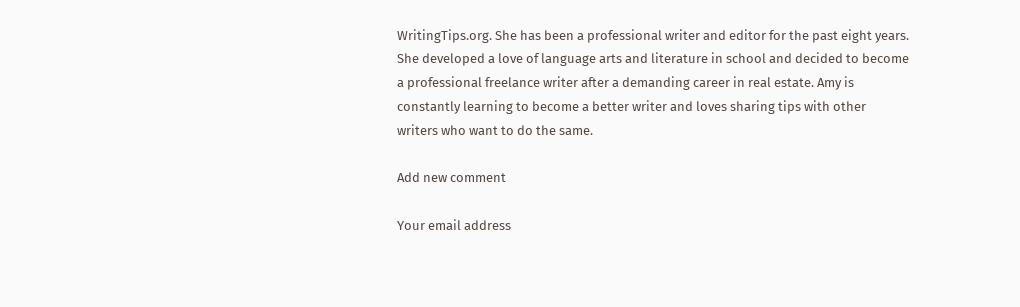WritingTips.org. She has been a professional writer and editor for the past eight years. She developed a love of language arts and literature in school and decided to become a professional freelance writer after a demanding career in real estate. Amy is constantly learning to become a better writer and loves sharing tips with other writers who want to do the same.

Add new comment

Your email address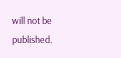will not be published.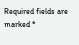Required fields are marked *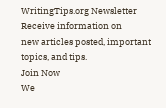WritingTips.org Newsletter
Receive information on
new articles posted, important topics, and tips.
Join Now
We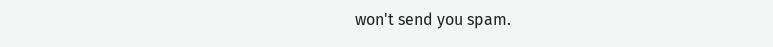won't send you spam.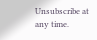Unsubscribe at any time.